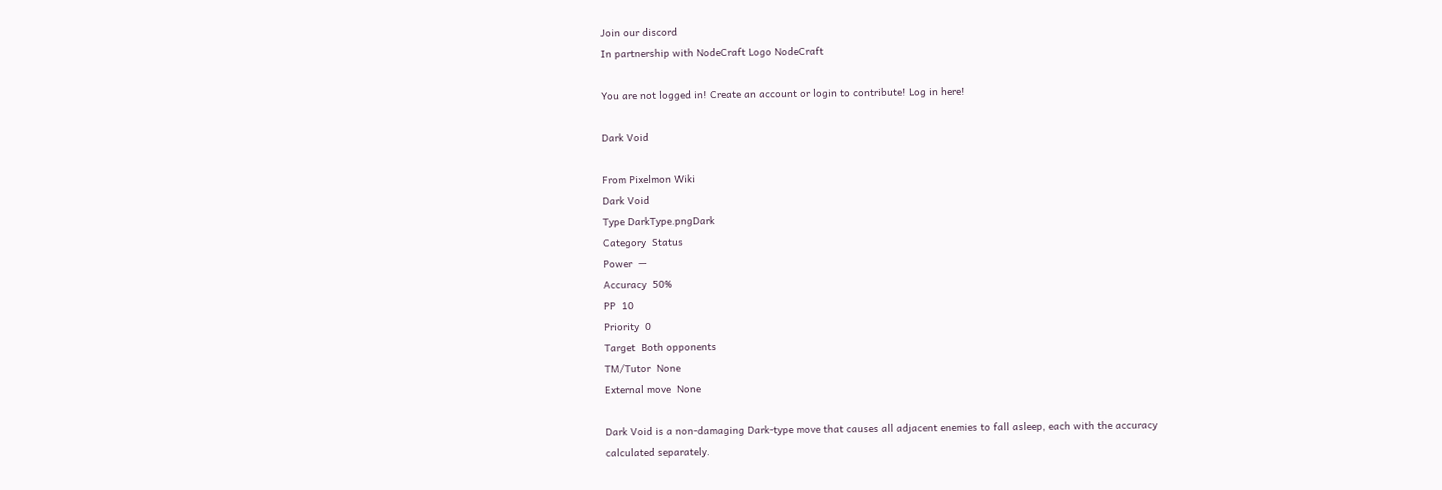Join our discord
In partnership with NodeCraft Logo NodeCraft

You are not logged in! Create an account or login to contribute! Log in here!

Dark Void

From Pixelmon Wiki
Dark Void
Type DarkType.pngDark
Category  Status
Power  —
Accuracy  50%
PP  10
Priority  0
Target  Both opponents
TM/Tutor  None
External move  None

Dark Void is a non-damaging Dark-type move that causes all adjacent enemies to fall asleep, each with the accuracy calculated separately.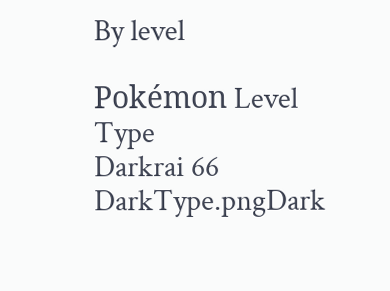By level

Pokémon Level Type
Darkrai 66 DarkType.pngDark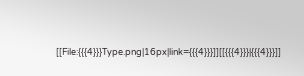[[File:{{{4}}}Type.png|16px|link={{{4}}}]][[{{{4}}}|{{{4}}}]]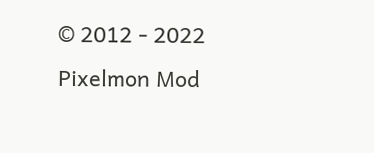© 2012 - 2022 Pixelmon Mod